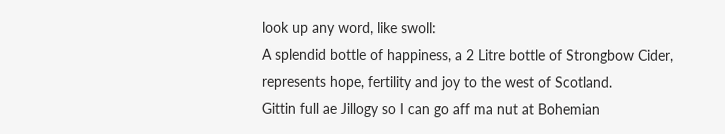look up any word, like swoll:
A splendid bottle of happiness, a 2 Litre bottle of Strongbow Cider, represents hope, fertility and joy to the west of Scotland.
Gittin full ae Jillogy so I can go aff ma nut at Bohemian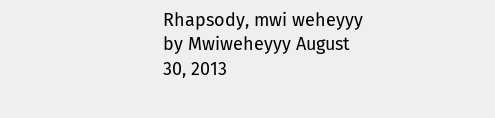Rhapsody, mwi weheyyy
by Mwiweheyyy August 30, 2013